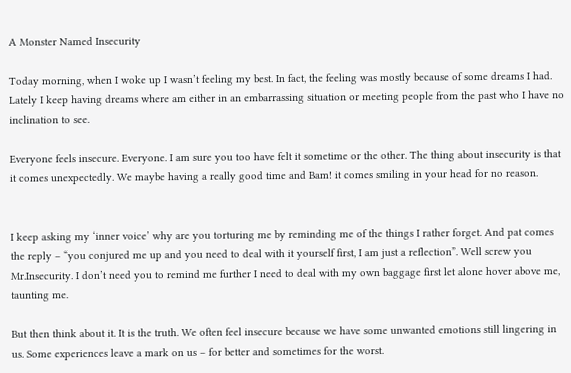A Monster Named Insecurity

Today morning, when I woke up I wasn’t feeling my best. In fact, the feeling was mostly because of some dreams I had. Lately I keep having dreams where am either in an embarrassing situation or meeting people from the past who I have no inclination to see.

Everyone feels insecure. Everyone. I am sure you too have felt it sometime or the other. The thing about insecurity is that it comes unexpectedly. We maybe having a really good time and Bam! it comes smiling in your head for no reason.


I keep asking my ‘inner voice’ why are you torturing me by reminding me of the things I rather forget. And pat comes the reply – “you conjured me up and you need to deal with it yourself first, I am just a reflection”. Well screw you Mr.Insecurity. I don’t need you to remind me further I need to deal with my own baggage first let alone hover above me, taunting me.

But then think about it. It is the truth. We often feel insecure because we have some unwanted emotions still lingering in us. Some experiences leave a mark on us – for better and sometimes for the worst.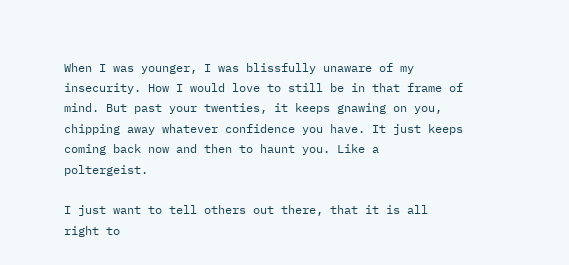When I was younger, I was blissfully unaware of my insecurity. How I would love to still be in that frame of mind. But past your twenties, it keeps gnawing on you, chipping away whatever confidence you have. It just keeps coming back now and then to haunt you. Like a poltergeist.

I just want to tell others out there, that it is all right to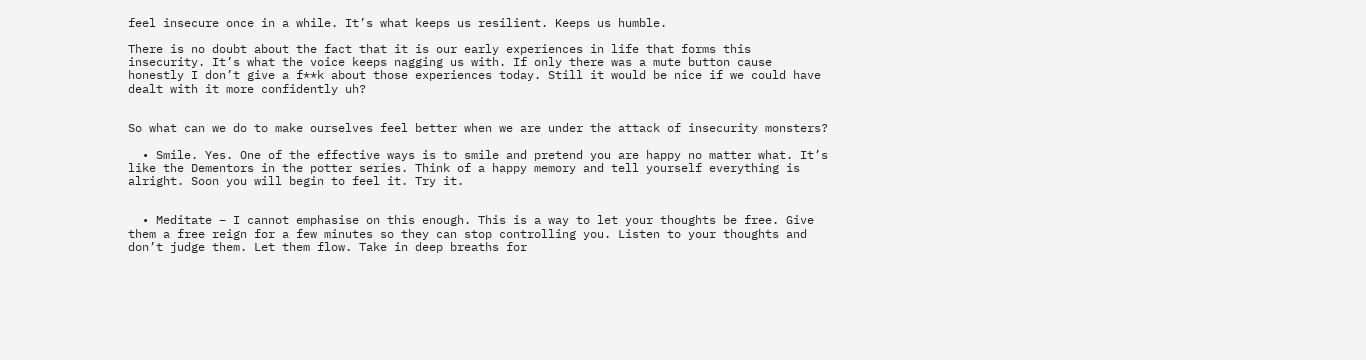feel insecure once in a while. It’s what keeps us resilient. Keeps us humble.

There is no doubt about the fact that it is our early experiences in life that forms this insecurity. It’s what the voice keeps nagging us with. If only there was a mute button cause honestly I don’t give a f**k about those experiences today. Still it would be nice if we could have dealt with it more confidently uh?


So what can we do to make ourselves feel better when we are under the attack of insecurity monsters?

  • Smile. Yes. One of the effective ways is to smile and pretend you are happy no matter what. It’s like the Dementors in the potter series. Think of a happy memory and tell yourself everything is alright. Soon you will begin to feel it. Try it.


  • Meditate – I cannot emphasise on this enough. This is a way to let your thoughts be free. Give them a free reign for a few minutes so they can stop controlling you. Listen to your thoughts and don’t judge them. Let them flow. Take in deep breaths for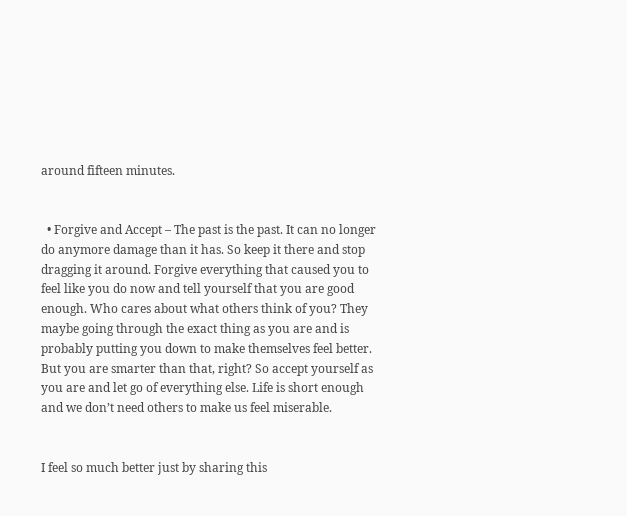around fifteen minutes.


  • Forgive and Accept – The past is the past. It can no longer do anymore damage than it has. So keep it there and stop dragging it around. Forgive everything that caused you to feel like you do now and tell yourself that you are good enough. Who cares about what others think of you? They maybe going through the exact thing as you are and is probably putting you down to make themselves feel better. But you are smarter than that, right? So accept yourself as you are and let go of everything else. Life is short enough and we don’t need others to make us feel miserable.


I feel so much better just by sharing this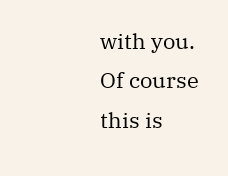with you. Of course this is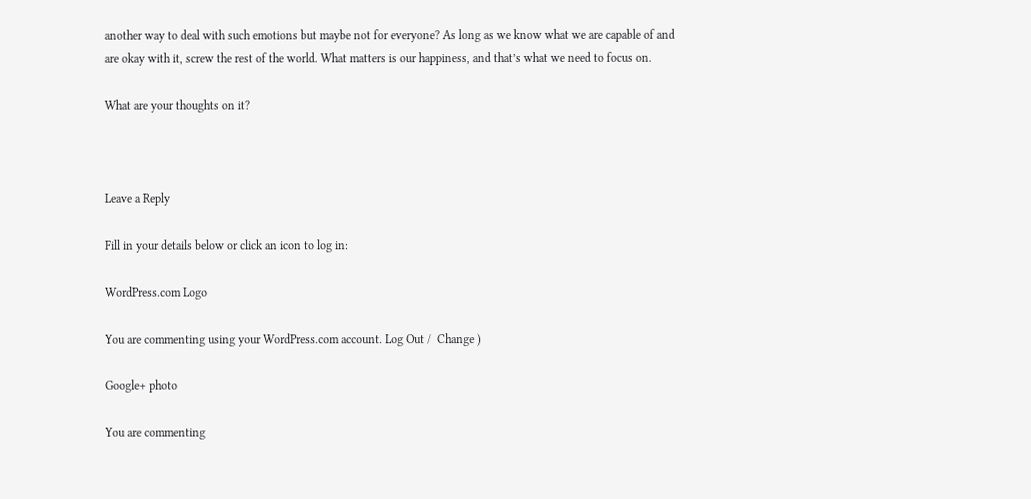another way to deal with such emotions but maybe not for everyone? As long as we know what we are capable of and are okay with it, screw the rest of the world. What matters is our happiness, and that’s what we need to focus on.

What are your thoughts on it?



Leave a Reply

Fill in your details below or click an icon to log in:

WordPress.com Logo

You are commenting using your WordPress.com account. Log Out /  Change )

Google+ photo

You are commenting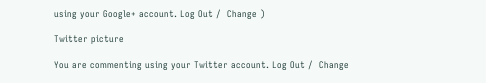using your Google+ account. Log Out /  Change )

Twitter picture

You are commenting using your Twitter account. Log Out /  Change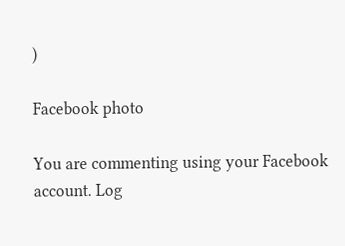)

Facebook photo

You are commenting using your Facebook account. Log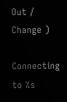Out /  Change )

Connecting to %s